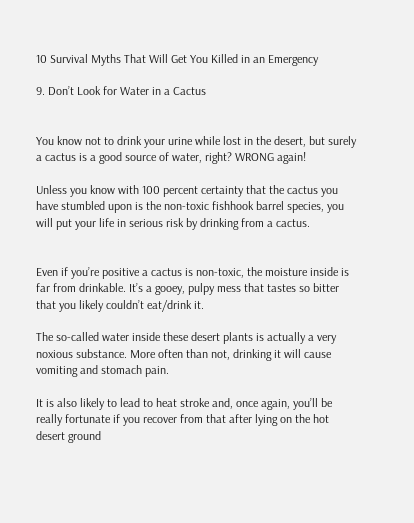10 Survival Myths That Will Get You Killed in an Emergency

9. Don’t Look for Water in a Cactus


You know not to drink your urine while lost in the desert, but surely a cactus is a good source of water, right? WRONG again!

Unless you know with 100 percent certainty that the cactus you have stumbled upon is the non-toxic fishhook barrel species, you will put your life in serious risk by drinking from a cactus.


Even if you’re positive a cactus is non-toxic, the moisture inside is far from drinkable. It’s a gooey, pulpy mess that tastes so bitter that you likely couldn’t eat/drink it.

The so-called water inside these desert plants is actually a very noxious substance. More often than not, drinking it will cause vomiting and stomach pain.

It is also likely to lead to heat stroke and, once again, you’ll be really fortunate if you recover from that after lying on the hot desert ground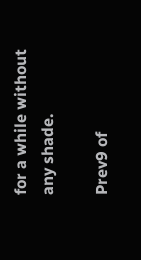for a while without any shade.

Prev9 of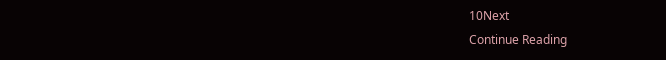10Next
Continue Reading